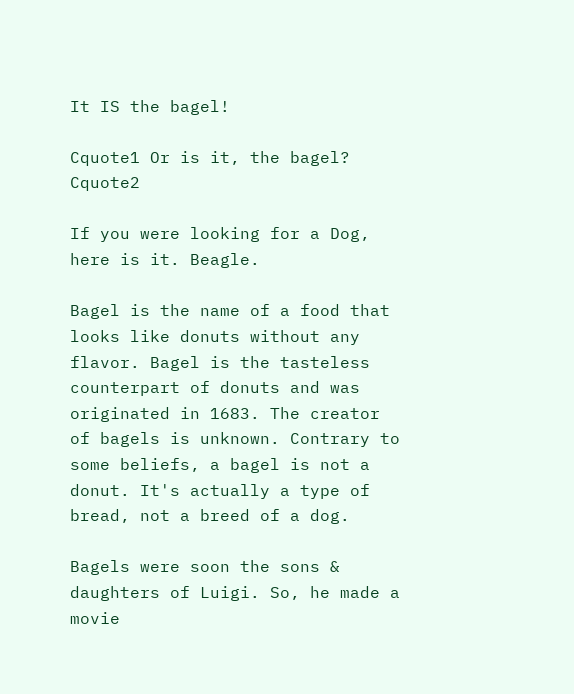It IS the bagel!

Cquote1 Or is it, the bagel? Cquote2

If you were looking for a Dog, here is it. Beagle.

Bagel is the name of a food that looks like donuts without any flavor. Bagel is the tasteless counterpart of donuts and was originated in 1683. The creator of bagels is unknown. Contrary to some beliefs, a bagel is not a donut. It's actually a type of bread, not a breed of a dog.

Bagels were soon the sons & daughters of Luigi. So, he made a movie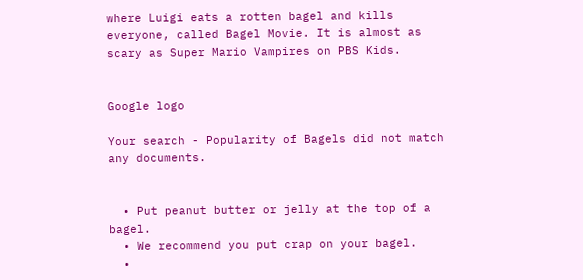where Luigi eats a rotten bagel and kills everyone, called Bagel Movie. It is almost as scary as Super Mario Vampires on PBS Kids.


Google logo

Your search - Popularity of Bagels did not match any documents.


  • Put peanut butter or jelly at the top of a bagel.
  • We recommend you put crap on your bagel.
  •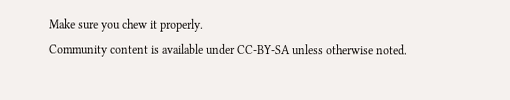Make sure you chew it properly.
Community content is available under CC-BY-SA unless otherwise noted.